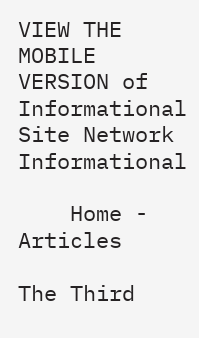VIEW THE MOBILE VERSION of Informational Site Network Informational

    Home - Articles

The Third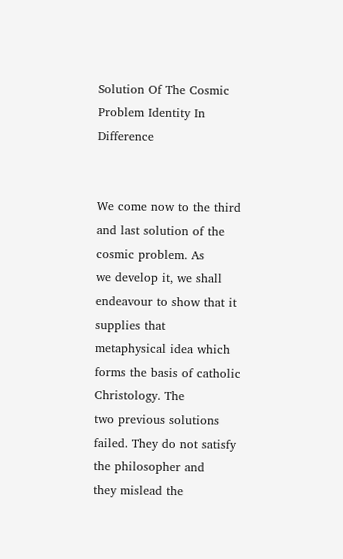Solution Of The Cosmic Problem Identity In Difference


We come now to the third and last solution of the cosmic problem. As
we develop it, we shall endeavour to show that it supplies that
metaphysical idea which forms the basis of catholic Christology. The
two previous solutions failed. They do not satisfy the philosopher and
they mislead the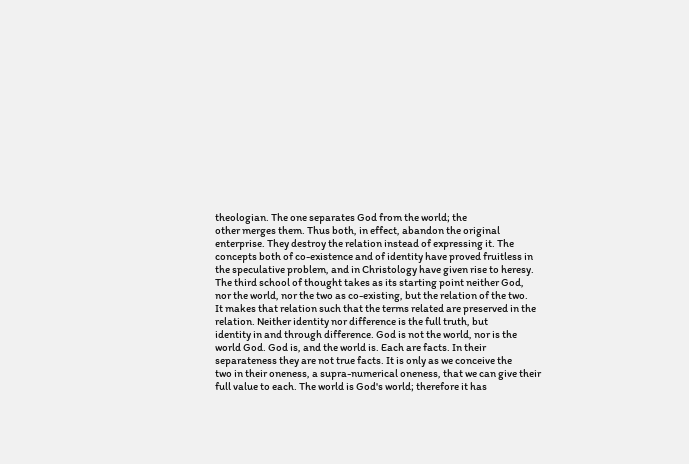theologian. The one separates God from the world; the
other merges them. Thus both, in effect, abandon the original
enterprise. They destroy the relation instead of expressing it. The
concepts both of co-existence and of identity have proved fruitless in
the speculative problem, and in Christology have given rise to heresy.
The third school of thought takes as its starting point neither God,
nor the world, nor the two as co-existing, but the relation of the two.
It makes that relation such that the terms related are preserved in the
relation. Neither identity nor difference is the full truth, but
identity in and through difference. God is not the world, nor is the
world God. God is, and the world is. Each are facts. In their
separateness they are not true facts. It is only as we conceive the
two in their oneness, a supra-numerical oneness, that we can give their
full value to each. The world is God's world; therefore it has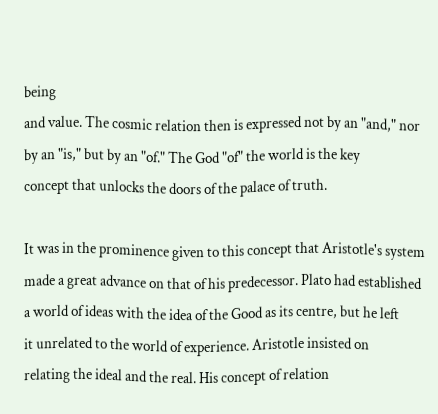being
and value. The cosmic relation then is expressed not by an "and," nor
by an "is," but by an "of." The God "of" the world is the key
concept that unlocks the doors of the palace of truth.

It was in the prominence given to this concept that Aristotle's system
made a great advance on that of his predecessor. Plato had established
a world of ideas with the idea of the Good as its centre, but he left
it unrelated to the world of experience. Aristotle insisted on
relating the ideal and the real. His concept of relation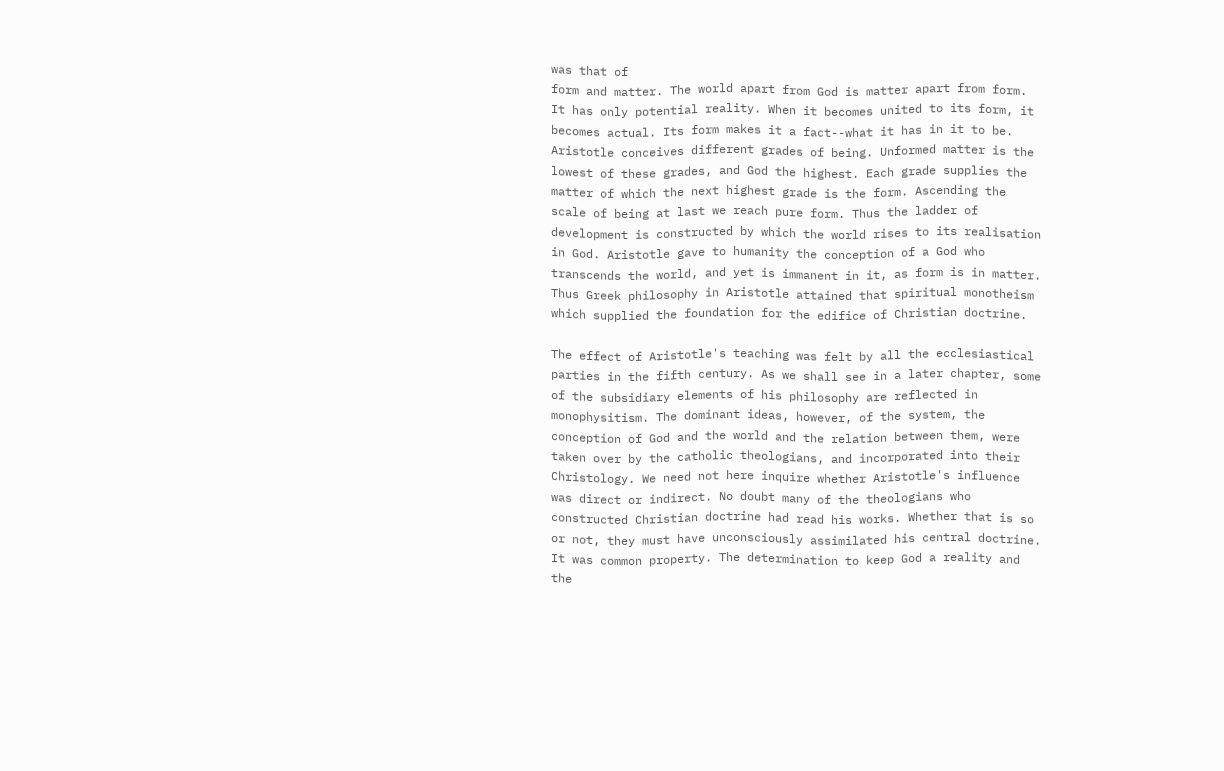was that of
form and matter. The world apart from God is matter apart from form.
It has only potential reality. When it becomes united to its form, it
becomes actual. Its form makes it a fact--what it has in it to be.
Aristotle conceives different grades of being. Unformed matter is the
lowest of these grades, and God the highest. Each grade supplies the
matter of which the next highest grade is the form. Ascending the
scale of being at last we reach pure form. Thus the ladder of
development is constructed by which the world rises to its realisation
in God. Aristotle gave to humanity the conception of a God who
transcends the world, and yet is immanent in it, as form is in matter.
Thus Greek philosophy in Aristotle attained that spiritual monotheism
which supplied the foundation for the edifice of Christian doctrine.

The effect of Aristotle's teaching was felt by all the ecclesiastical
parties in the fifth century. As we shall see in a later chapter, some
of the subsidiary elements of his philosophy are reflected in
monophysitism. The dominant ideas, however, of the system, the
conception of God and the world and the relation between them, were
taken over by the catholic theologians, and incorporated into their
Christology. We need not here inquire whether Aristotle's influence
was direct or indirect. No doubt many of the theologians who
constructed Christian doctrine had read his works. Whether that is so
or not, they must have unconsciously assimilated his central doctrine.
It was common property. The determination to keep God a reality and
the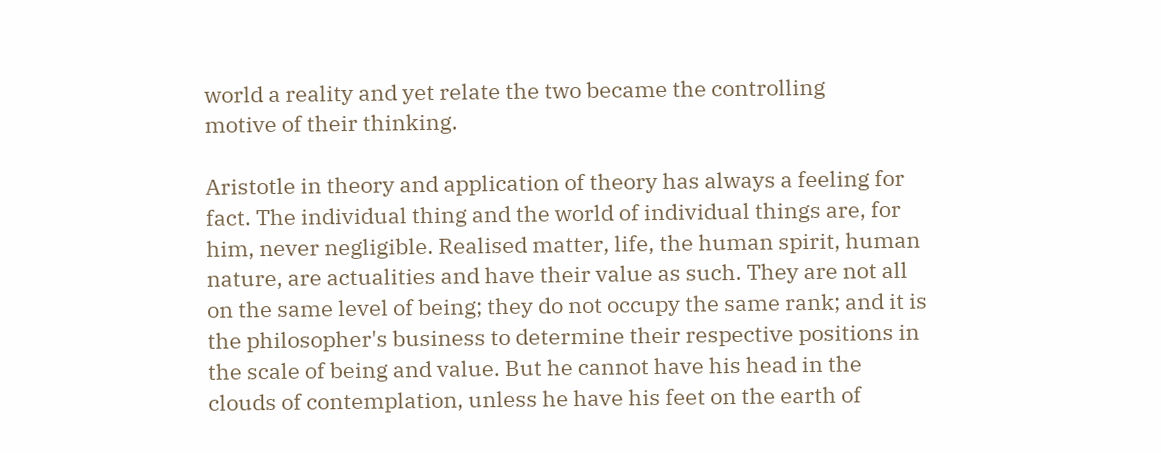world a reality and yet relate the two became the controlling
motive of their thinking.

Aristotle in theory and application of theory has always a feeling for
fact. The individual thing and the world of individual things are, for
him, never negligible. Realised matter, life, the human spirit, human
nature, are actualities and have their value as such. They are not all
on the same level of being; they do not occupy the same rank; and it is
the philosopher's business to determine their respective positions in
the scale of being and value. But he cannot have his head in the
clouds of contemplation, unless he have his feet on the earth of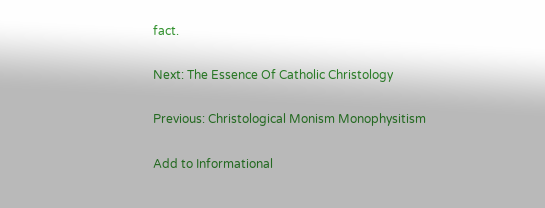fact.

Next: The Essence Of Catholic Christology

Previous: Christological Monism Monophysitism

Add to Informational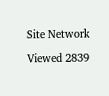Site Network

Viewed 2839